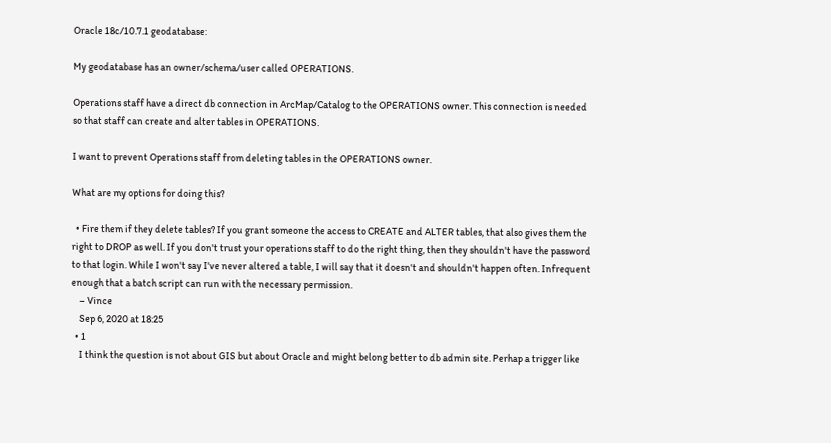Oracle 18c/10.7.1 geodatabase:

My geodatabase has an owner/schema/user called OPERATIONS.

Operations staff have a direct db connection in ArcMap/Catalog to the OPERATIONS owner. This connection is needed so that staff can create and alter tables in OPERATIONS.

I want to prevent Operations staff from deleting tables in the OPERATIONS owner.

What are my options for doing this?

  • Fire them if they delete tables? If you grant someone the access to CREATE and ALTER tables, that also gives them the right to DROP as well. If you don't trust your operations staff to do the right thing, then they shouldn't have the password to that login. While I won't say I've never altered a table, I will say that it doesn't and shouldn't happen often. Infrequent enough that a batch script can run with the necessary permission.
    – Vince
    Sep 6, 2020 at 18:25
  • 1
    I think the question is not about GIS but about Oracle and might belong better to db admin site. Perhap a trigger like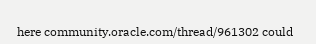here community.oracle.com/thread/961302 could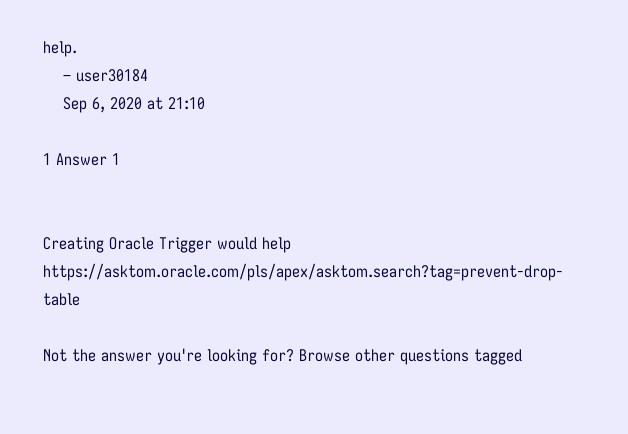help.
    – user30184
    Sep 6, 2020 at 21:10

1 Answer 1


Creating Oracle Trigger would help https://asktom.oracle.com/pls/apex/asktom.search?tag=prevent-drop-table

Not the answer you're looking for? Browse other questions tagged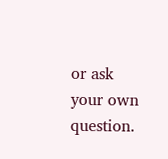or ask your own question.